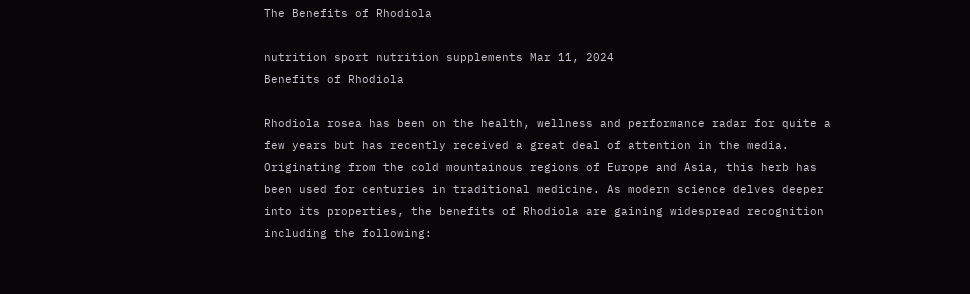The Benefits of Rhodiola

nutrition sport nutrition supplements Mar 11, 2024
Benefits of Rhodiola

Rhodiola rosea has been on the health, wellness and performance radar for quite a few years but has recently received a great deal of attention in the media. Originating from the cold mountainous regions of Europe and Asia, this herb has been used for centuries in traditional medicine. As modern science delves deeper into its properties, the benefits of Rhodiola are gaining widespread recognition including the following: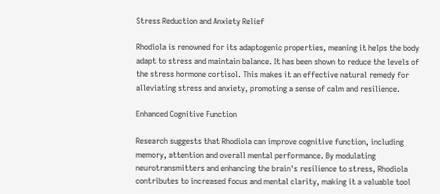Stress Reduction and Anxiety Relief

Rhodiola is renowned for its adaptogenic properties, meaning it helps the body adapt to stress and maintain balance. It has been shown to reduce the levels of the stress hormone cortisol. This makes it an effective natural remedy for alleviating stress and anxiety, promoting a sense of calm and resilience.

Enhanced Cognitive Function

Research suggests that Rhodiola can improve cognitive function, including memory, attention and overall mental performance. By modulating neurotransmitters and enhancing the brain's resilience to stress, Rhodiola contributes to increased focus and mental clarity, making it a valuable tool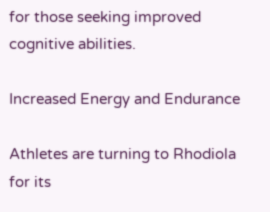for those seeking improved cognitive abilities.

Increased Energy and Endurance

Athletes are turning to Rhodiola for its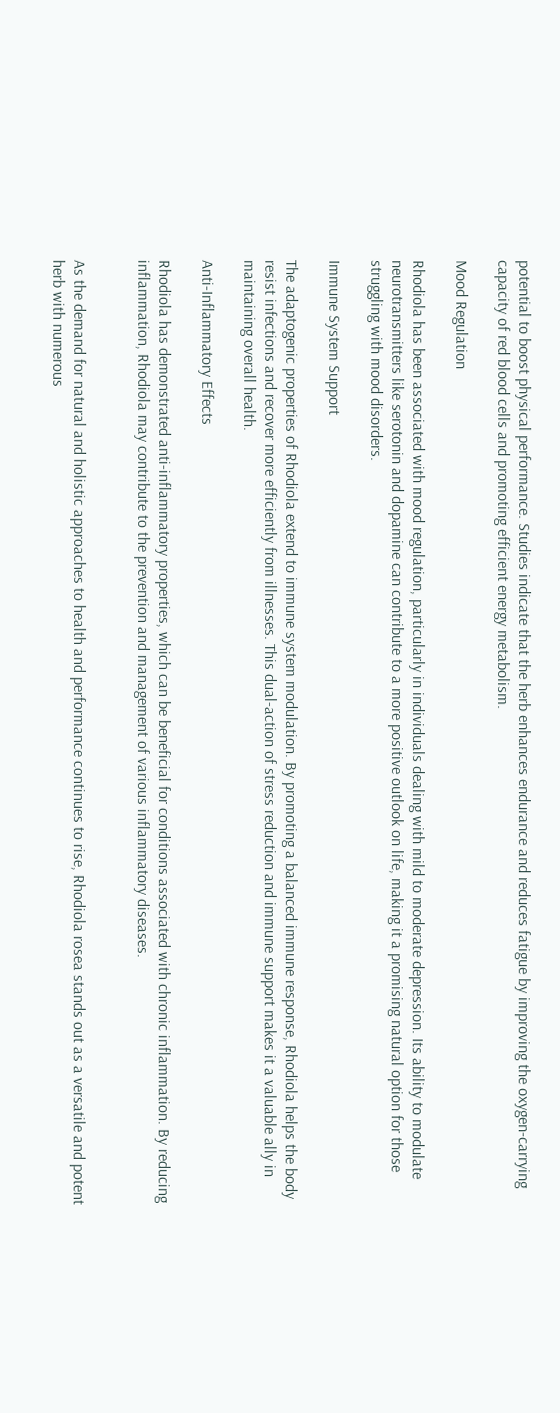potential to boost physical performance. Studies indicate that the herb enhances endurance and reduces fatigue by improving the oxygen-carrying capacity of red blood cells and promoting efficient energy metabolism.

Mood Regulation

Rhodiola has been associated with mood regulation, particularly in individuals dealing with mild to moderate depression. Its ability to modulate neurotransmitters like serotonin and dopamine can contribute to a more positive outlook on life, making it a promising natural option for those struggling with mood disorders.

Immune System Support

The adaptogenic properties of Rhodiola extend to immune system modulation. By promoting a balanced immune response, Rhodiola helps the body resist infections and recover more efficiently from illnesses. This dual-action of stress reduction and immune support makes it a valuable ally in maintaining overall health.

Anti-Inflammatory Effects

Rhodiola has demonstrated anti-inflammatory properties, which can be beneficial for conditions associated with chronic inflammation. By reducing inflammation, Rhodiola may contribute to the prevention and management of various inflammatory diseases.


As the demand for natural and holistic approaches to health and performance continues to rise, Rhodiola rosea stands out as a versatile and potent herb with numerous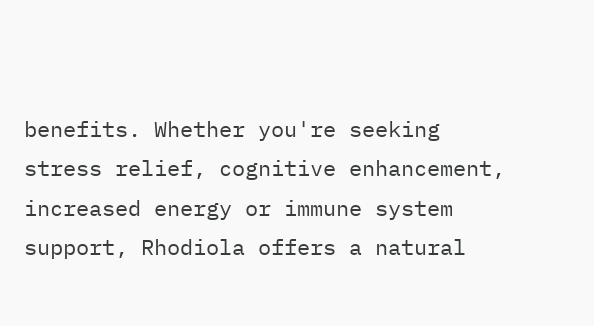benefits. Whether you're seeking stress relief, cognitive enhancement, increased energy or immune system support, Rhodiola offers a natural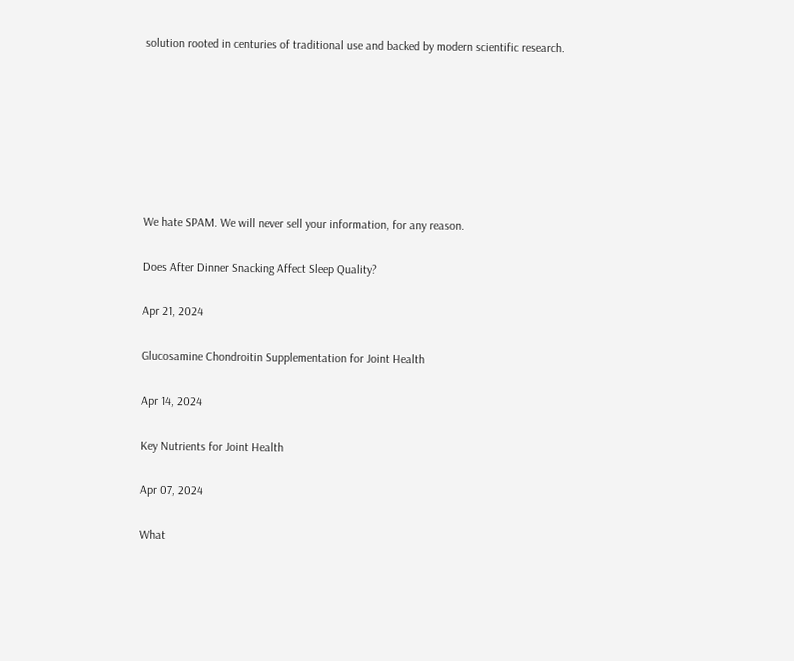solution rooted in centuries of traditional use and backed by modern scientific research.







We hate SPAM. We will never sell your information, for any reason.

Does After Dinner Snacking Affect Sleep Quality?

Apr 21, 2024

Glucosamine Chondroitin Supplementation for Joint Health

Apr 14, 2024

Key Nutrients for Joint Health

Apr 07, 2024

What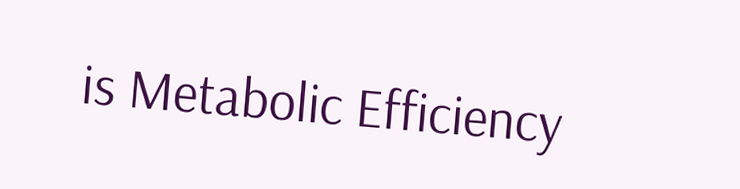is Metabolic Efficiency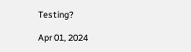Testing?

Apr 01, 2024